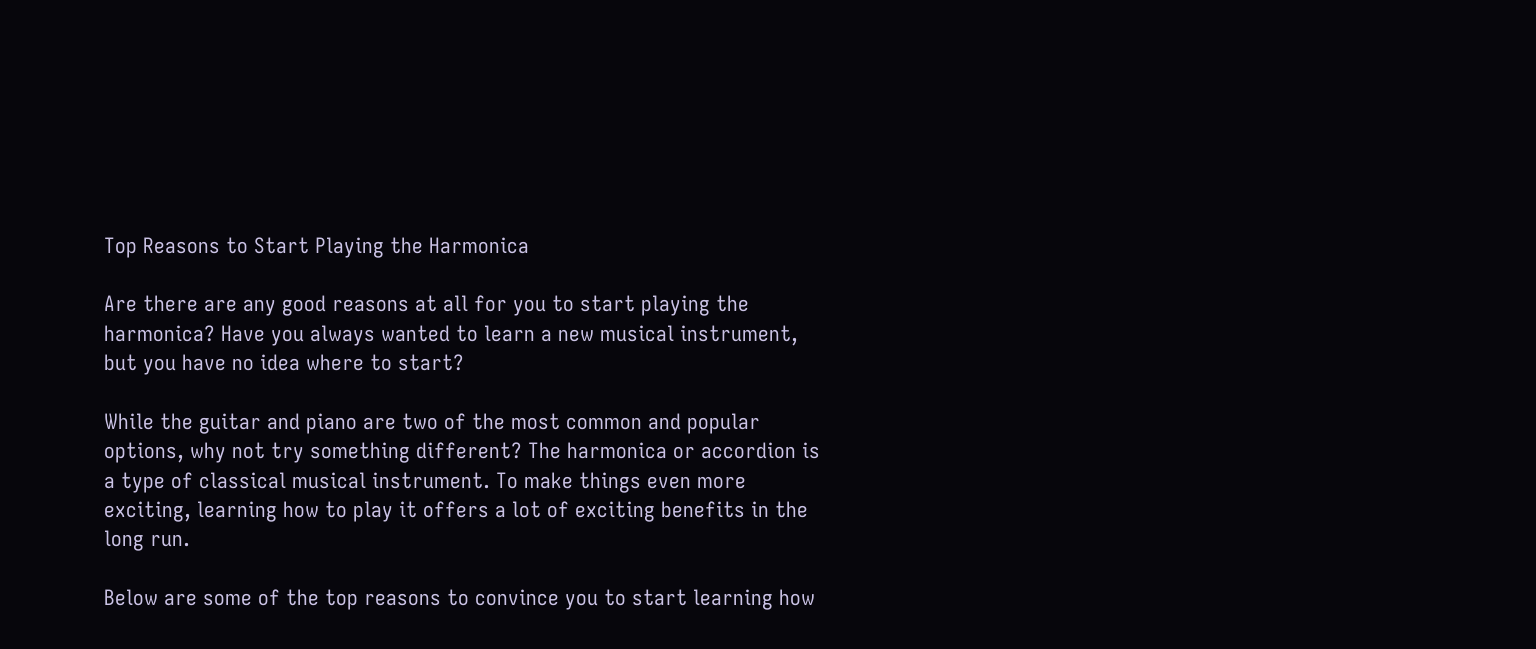Top Reasons to Start Playing the Harmonica

Are there are any good reasons at all for you to start playing the harmonica? Have you always wanted to learn a new musical instrument, but you have no idea where to start?

While the guitar and piano are two of the most common and popular options, why not try something different? The harmonica or accordion is a type of classical musical instrument. To make things even more exciting, learning how to play it offers a lot of exciting benefits in the long run.

Below are some of the top reasons to convince you to start learning how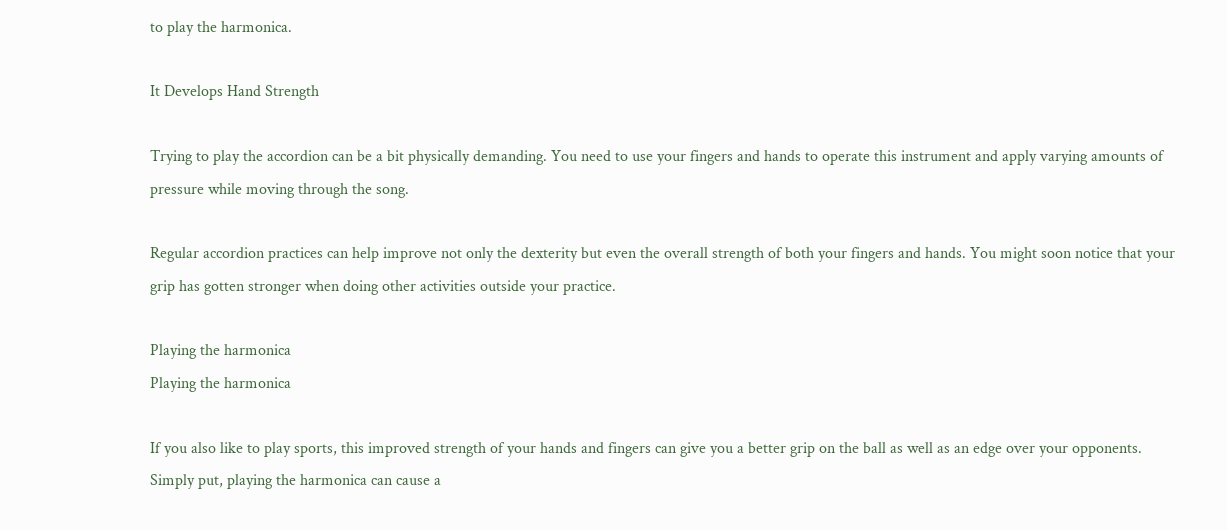to play the harmonica.

It Develops Hand Strength

Trying to play the accordion can be a bit physically demanding. You need to use your fingers and hands to operate this instrument and apply varying amounts of pressure while moving through the song.

Regular accordion practices can help improve not only the dexterity but even the overall strength of both your fingers and hands. You might soon notice that your grip has gotten stronger when doing other activities outside your practice.

Playing the harmonica
Playing the harmonica

If you also like to play sports, this improved strength of your hands and fingers can give you a better grip on the ball as well as an edge over your opponents. Simply put, playing the harmonica can cause a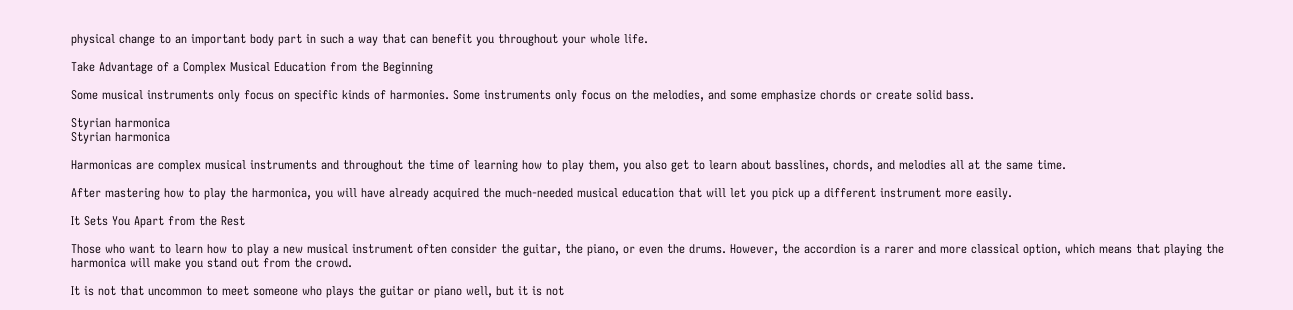physical change to an important body part in such a way that can benefit you throughout your whole life.

Take Advantage of a Complex Musical Education from the Beginning

Some musical instruments only focus on specific kinds of harmonies. Some instruments only focus on the melodies, and some emphasize chords or create solid bass.

Styrian harmonica
Styrian harmonica

Harmonicas are complex musical instruments and throughout the time of learning how to play them, you also get to learn about basslines, chords, and melodies all at the same time.

After mastering how to play the harmonica, you will have already acquired the much-needed musical education that will let you pick up a different instrument more easily.

It Sets You Apart from the Rest

Those who want to learn how to play a new musical instrument often consider the guitar, the piano, or even the drums. However, the accordion is a rarer and more classical option, which means that playing the harmonica will make you stand out from the crowd.

It is not that uncommon to meet someone who plays the guitar or piano well, but it is not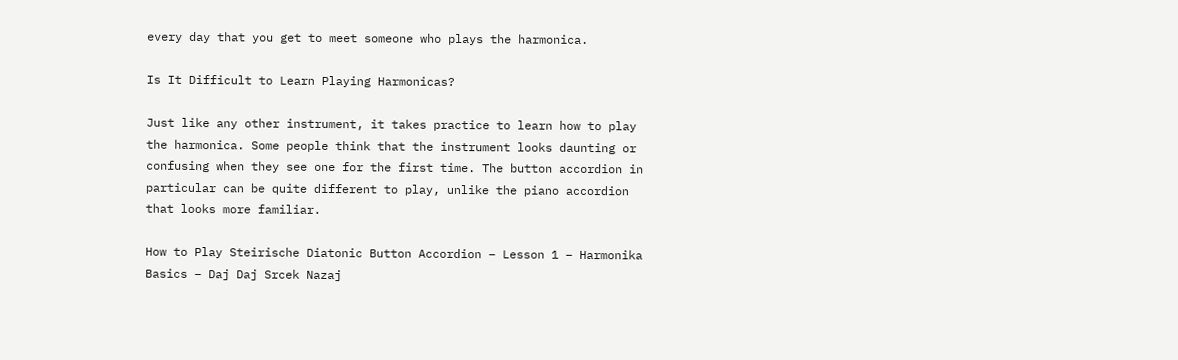every day that you get to meet someone who plays the harmonica.

Is It Difficult to Learn Playing Harmonicas?

Just like any other instrument, it takes practice to learn how to play the harmonica. Some people think that the instrument looks daunting or confusing when they see one for the first time. The button accordion in particular can be quite different to play, unlike the piano accordion that looks more familiar.

How to Play Steirische Diatonic Button Accordion – Lesson 1 – Harmonika Basics – Daj Daj Srcek Nazaj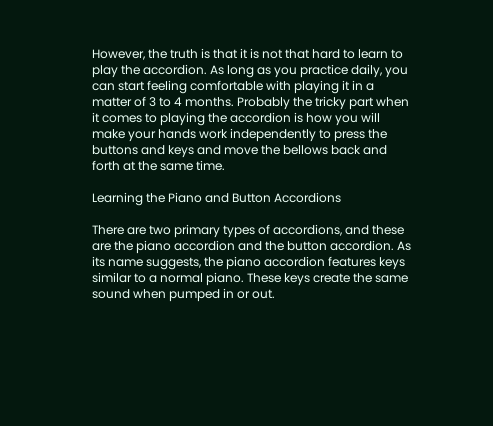However, the truth is that it is not that hard to learn to play the accordion. As long as you practice daily, you can start feeling comfortable with playing it in a matter of 3 to 4 months. Probably the tricky part when it comes to playing the accordion is how you will make your hands work independently to press the buttons and keys and move the bellows back and forth at the same time.

Learning the Piano and Button Accordions

There are two primary types of accordions, and these are the piano accordion and the button accordion. As its name suggests, the piano accordion features keys similar to a normal piano. These keys create the same sound when pumped in or out.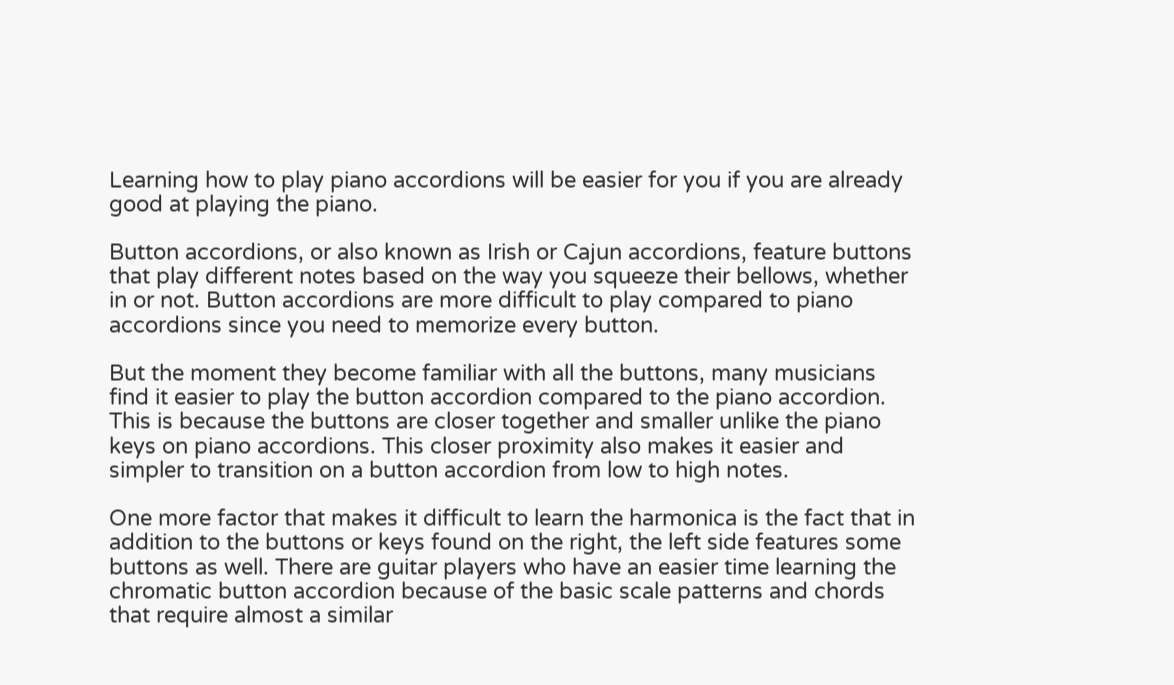Learning how to play piano accordions will be easier for you if you are already good at playing the piano.

Button accordions, or also known as Irish or Cajun accordions, feature buttons that play different notes based on the way you squeeze their bellows, whether in or not. Button accordions are more difficult to play compared to piano accordions since you need to memorize every button.

But the moment they become familiar with all the buttons, many musicians find it easier to play the button accordion compared to the piano accordion. This is because the buttons are closer together and smaller unlike the piano keys on piano accordions. This closer proximity also makes it easier and simpler to transition on a button accordion from low to high notes.

One more factor that makes it difficult to learn the harmonica is the fact that in addition to the buttons or keys found on the right, the left side features some buttons as well. There are guitar players who have an easier time learning the chromatic button accordion because of the basic scale patterns and chords that require almost a similar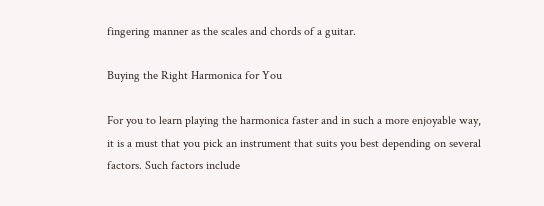fingering manner as the scales and chords of a guitar.

Buying the Right Harmonica for You

For you to learn playing the harmonica faster and in such a more enjoyable way, it is a must that you pick an instrument that suits you best depending on several factors. Such factors include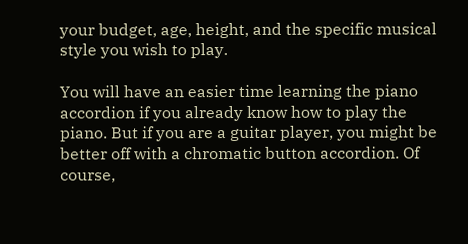your budget, age, height, and the specific musical style you wish to play.

You will have an easier time learning the piano accordion if you already know how to play the piano. But if you are a guitar player, you might be better off with a chromatic button accordion. Of course,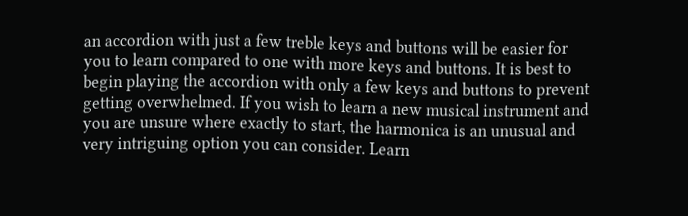an accordion with just a few treble keys and buttons will be easier for you to learn compared to one with more keys and buttons. It is best to begin playing the accordion with only a few keys and buttons to prevent getting overwhelmed. If you wish to learn a new musical instrument and you are unsure where exactly to start, the harmonica is an unusual and very intriguing option you can consider. Learn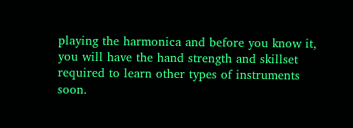playing the harmonica and before you know it, you will have the hand strength and skillset required to learn other types of instruments soon.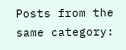Posts from the same category: